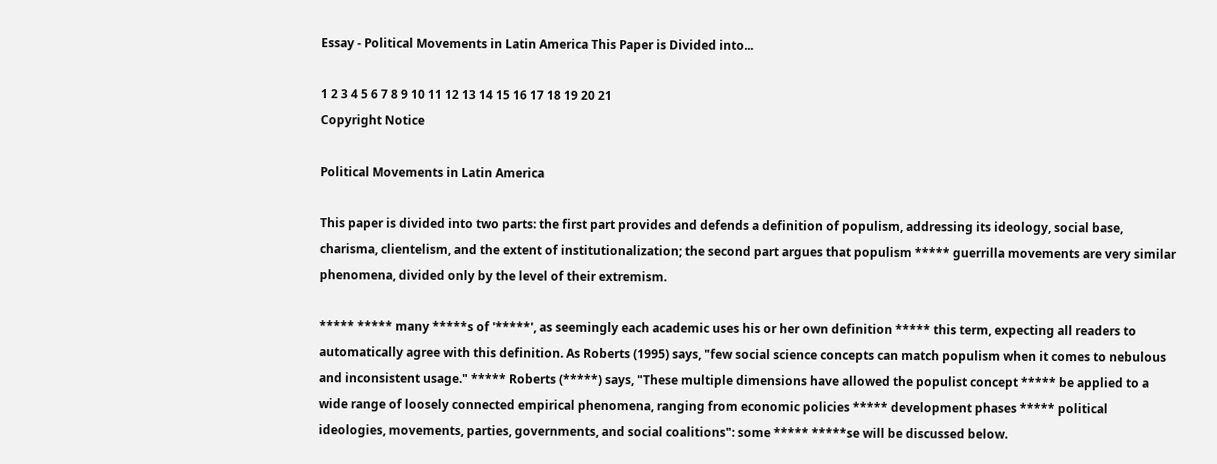Essay - Political Movements in Latin America This Paper is Divided into...

1 2 3 4 5 6 7 8 9 10 11 12 13 14 15 16 17 18 19 20 21
Copyright Notice

Political Movements in Latin America

This paper is divided into two parts: the first part provides and defends a definition of populism, addressing its ideology, social base, charisma, clientelism, and the extent of institutionalization; the second part argues that populism ***** guerrilla movements are very similar phenomena, divided only by the level of their extremism.

***** ***** many *****s of '*****', as seemingly each academic uses his or her own definition ***** this term, expecting all readers to automatically agree with this definition. As Roberts (1995) says, "few social science concepts can match populism when it comes to nebulous and inconsistent usage." ***** Roberts (*****) says, "These multiple dimensions have allowed the populist concept ***** be applied to a wide range of loosely connected empirical phenomena, ranging from economic policies ***** development phases ***** political ideologies, movements, parties, governments, and social coalitions": some ***** *****se will be discussed below.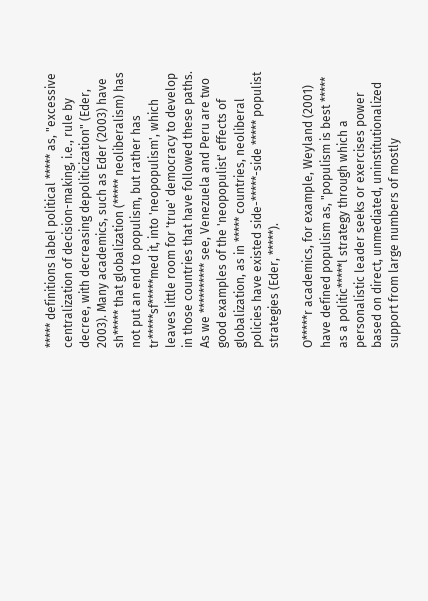***** definitions label political ***** as, "excessive centralization of decision-making, i.e., rule by decree, with decreasing depoliticization" (Eder, 2003). Many academics, such as Eder (2003) have sh***** that globalization (***** neoliberalism) has not put an end to populism, but rather has tr*****sf*****med it, into 'neopopulism', which leaves little room for 'true' democracy to develop in those countries that have followed these paths. As we ********** see, Venezuela and Peru are two good examples of the 'neopopulist' effects of globalization, as in ***** countries, neoliberal policies have existed side-*****-side ***** populist strategies (Eder, *****).

O*****r academics, for example, Weyland (2001) have defined populism as, "populism is best ***** as a politic*****l strategy through which a personalistic leader seeks or exercises power based on direct, unmediated, uninstitutionalized support from large numbers of mostly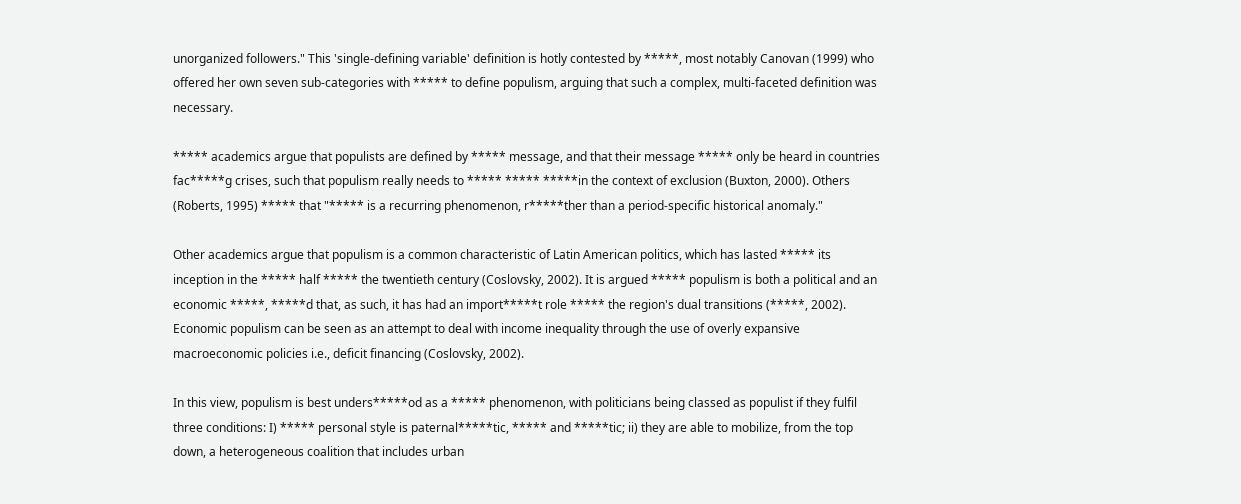unorganized followers." This 'single-defining variable' definition is hotly contested by *****, most notably Canovan (1999) who offered her own seven sub-categories with ***** to define populism, arguing that such a complex, multi-faceted definition was necessary.

***** academics argue that populists are defined by ***** message, and that their message ***** only be heard in countries fac*****g crises, such that populism really needs to ***** ***** *****in the context of exclusion (Buxton, 2000). Others (Roberts, 1995) ***** that "***** is a recurring phenomenon, r*****ther than a period-specific historical anomaly."

Other academics argue that populism is a common characteristic of Latin American politics, which has lasted ***** its inception in the ***** half ***** the twentieth century (Coslovsky, 2002). It is argued ***** populism is both a political and an economic *****, *****d that, as such, it has had an import*****t role ***** the region's dual transitions (*****, 2002). Economic populism can be seen as an attempt to deal with income inequality through the use of overly expansive macroeconomic policies i.e., deficit financing (Coslovsky, 2002).

In this view, populism is best unders*****od as a ***** phenomenon, with politicians being classed as populist if they fulfil three conditions: I) ***** personal style is paternal*****tic, ***** and *****tic; ii) they are able to mobilize, from the top down, a heterogeneous coalition that includes urban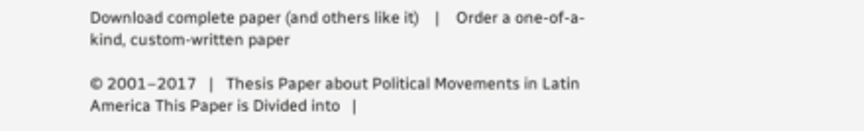Download complete paper (and others like it)    |    Order a one-of-a-kind, custom-written paper

© 2001–2017   |   Thesis Paper about Political Movements in Latin America This Paper is Divided into   |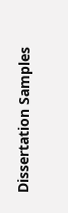Dissertation Samples